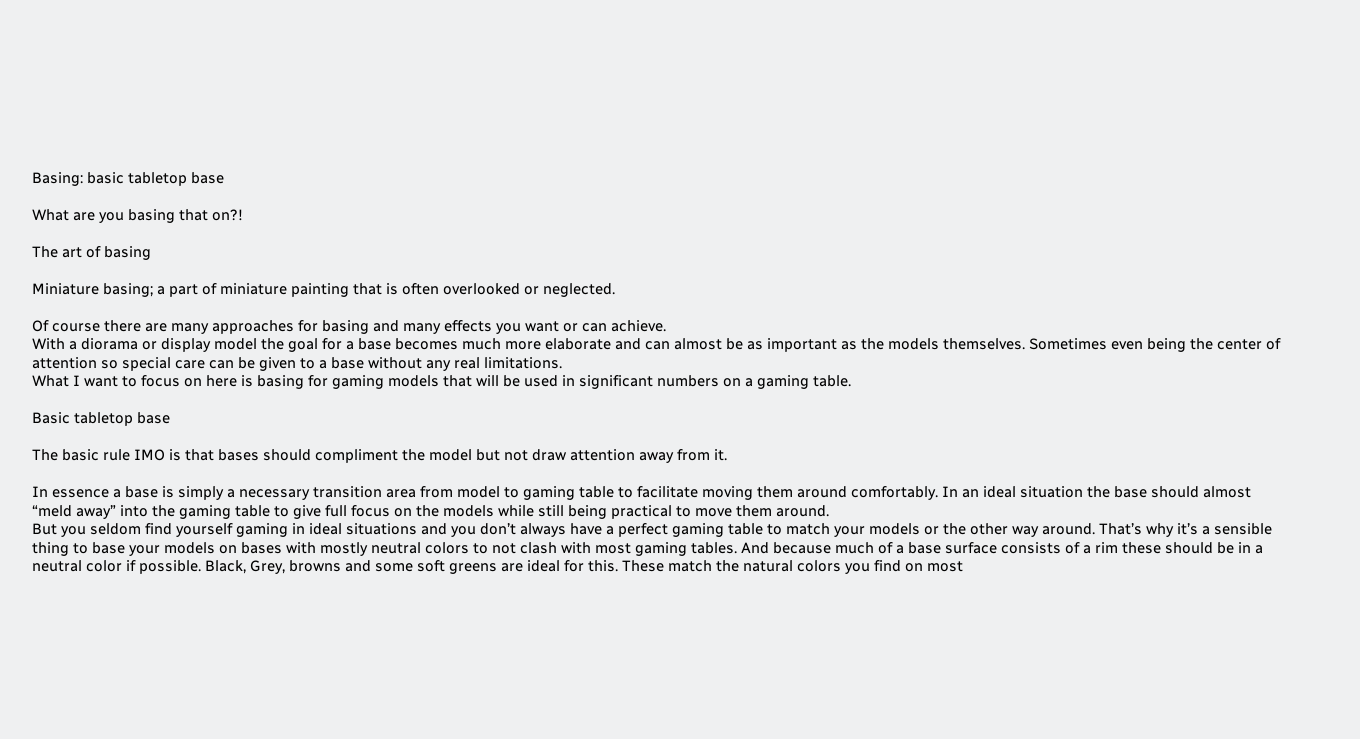Basing: basic tabletop base

What are you basing that on?!

The art of basing

Miniature basing; a part of miniature painting that is often overlooked or neglected.

Of course there are many approaches for basing and many effects you want or can achieve.
With a diorama or display model the goal for a base becomes much more elaborate and can almost be as important as the models themselves. Sometimes even being the center of attention so special care can be given to a base without any real limitations.
What I want to focus on here is basing for gaming models that will be used in significant numbers on a gaming table.

Basic tabletop base

The basic rule IMO is that bases should compliment the model but not draw attention away from it.

In essence a base is simply a necessary transition area from model to gaming table to facilitate moving them around comfortably. In an ideal situation the base should almost “meld away” into the gaming table to give full focus on the models while still being practical to move them around.
But you seldom find yourself gaming in ideal situations and you don’t always have a perfect gaming table to match your models or the other way around. That’s why it’s a sensible thing to base your models on bases with mostly neutral colors to not clash with most gaming tables. And because much of a base surface consists of a rim these should be in a neutral color if possible. Black, Grey, browns and some soft greens are ideal for this. These match the natural colors you find on most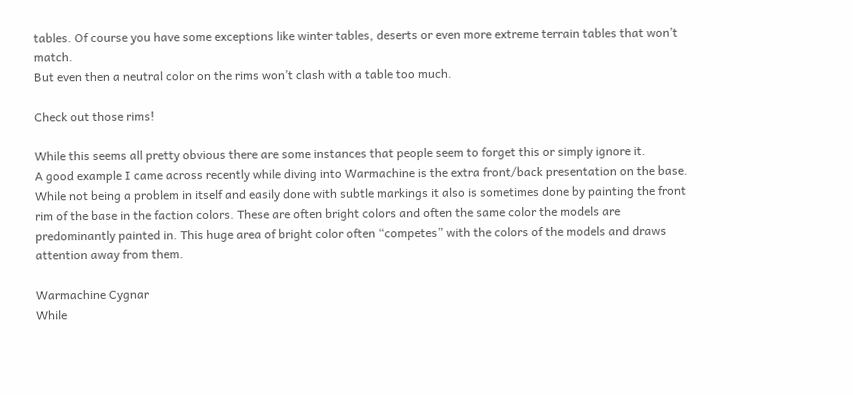tables. Of course you have some exceptions like winter tables, deserts or even more extreme terrain tables that won’t match.
But even then a neutral color on the rims won’t clash with a table too much.

Check out those rims!

While this seems all pretty obvious there are some instances that people seem to forget this or simply ignore it.
A good example I came across recently while diving into Warmachine is the extra front/back presentation on the base.
While not being a problem in itself and easily done with subtle markings it also is sometimes done by painting the front rim of the base in the faction colors. These are often bright colors and often the same color the models are predominantly painted in. This huge area of bright color often “competes” with the colors of the models and draws attention away from them.

Warmachine Cygnar
While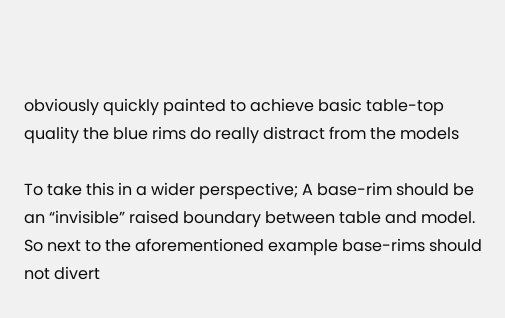obviously quickly painted to achieve basic table-top quality the blue rims do really distract from the models

To take this in a wider perspective; A base-rim should be an “invisible” raised boundary between table and model.
So next to the aforementioned example base-rims should not divert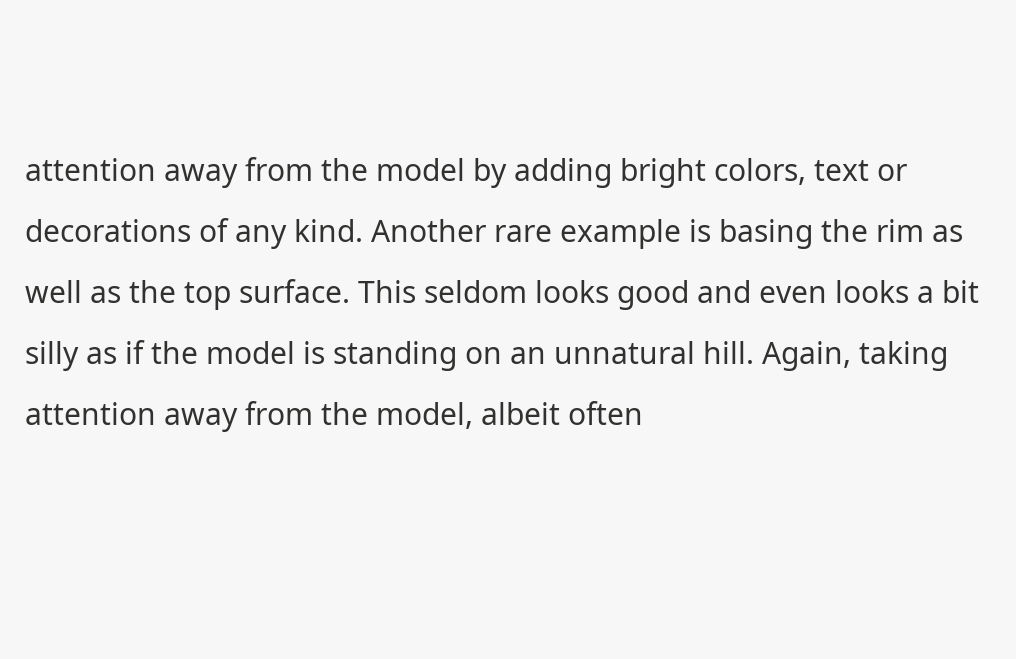attention away from the model by adding bright colors, text or decorations of any kind. Another rare example is basing the rim as well as the top surface. This seldom looks good and even looks a bit silly as if the model is standing on an unnatural hill. Again, taking attention away from the model, albeit often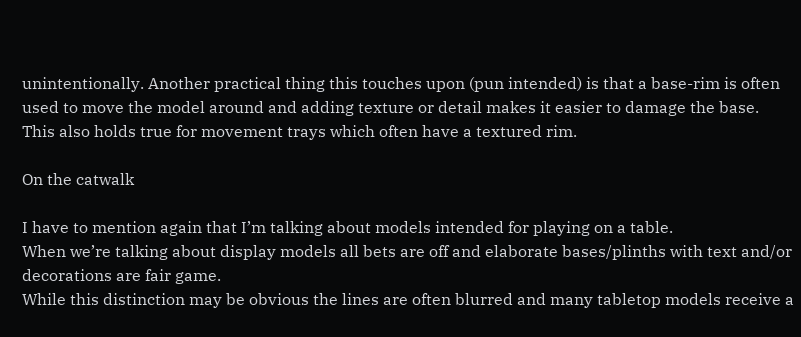unintentionally. Another practical thing this touches upon (pun intended) is that a base-rim is often used to move the model around and adding texture or detail makes it easier to damage the base.
This also holds true for movement trays which often have a textured rim.

On the catwalk

I have to mention again that I’m talking about models intended for playing on a table.
When we’re talking about display models all bets are off and elaborate bases/plinths with text and/or decorations are fair game.
While this distinction may be obvious the lines are often blurred and many tabletop models receive a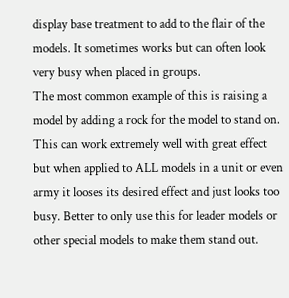display base treatment to add to the flair of the models. It sometimes works but can often look very busy when placed in groups.
The most common example of this is raising a model by adding a rock for the model to stand on.
This can work extremely well with great effect but when applied to ALL models in a unit or even army it looses its desired effect and just looks too busy. Better to only use this for leader models or other special models to make them stand out.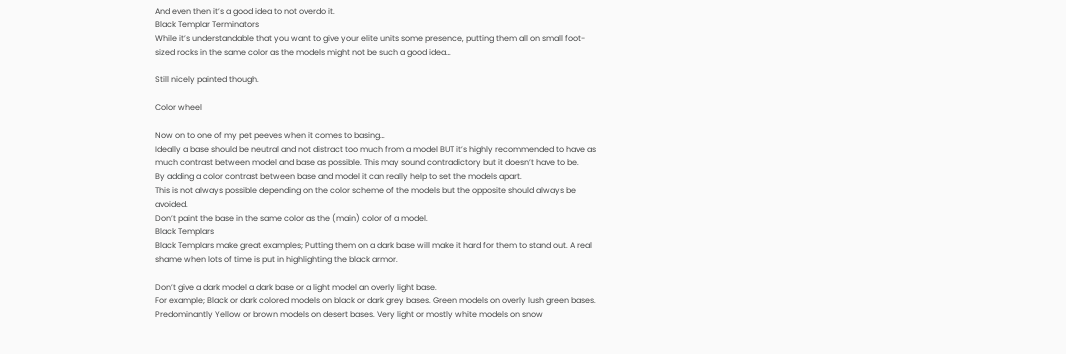And even then it’s a good idea to not overdo it.
Black Templar Terminators
While it’s understandable that you want to give your elite units some presence, putting them all on small foot-sized rocks in the same color as the models might not be such a good idea…

Still nicely painted though.

Color wheel

Now on to one of my pet peeves when it comes to basing…
Ideally a base should be neutral and not distract too much from a model BUT it’s highly recommended to have as much contrast between model and base as possible. This may sound contradictory but it doesn’t have to be.
By adding a color contrast between base and model it can really help to set the models apart.
This is not always possible depending on the color scheme of the models but the opposite should always be avoided.
Don’t paint the base in the same color as the (main) color of a model.
Black Templars
Black Templars make great examples; Putting them on a dark base will make it hard for them to stand out. A real shame when lots of time is put in highlighting the black armor.

Don’t give a dark model a dark base or a light model an overly light base.
For example; Black or dark colored models on black or dark grey bases. Green models on overly lush green bases. Predominantly Yellow or brown models on desert bases. Very light or mostly white models on snow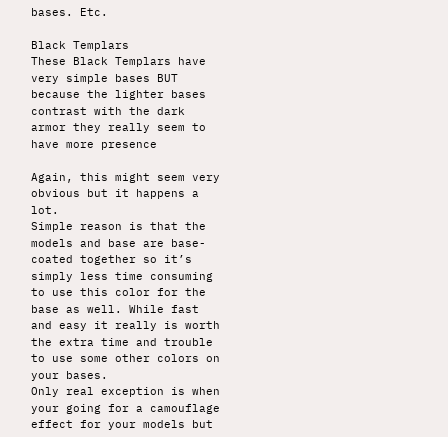bases. Etc.

Black Templars
These Black Templars have very simple bases BUT because the lighter bases contrast with the dark armor they really seem to have more presence

Again, this might seem very obvious but it happens a lot.
Simple reason is that the models and base are base-coated together so it’s simply less time consuming to use this color for the base as well. While fast and easy it really is worth the extra time and trouble to use some other colors on your bases.
Only real exception is when your going for a camouflage effect for your models but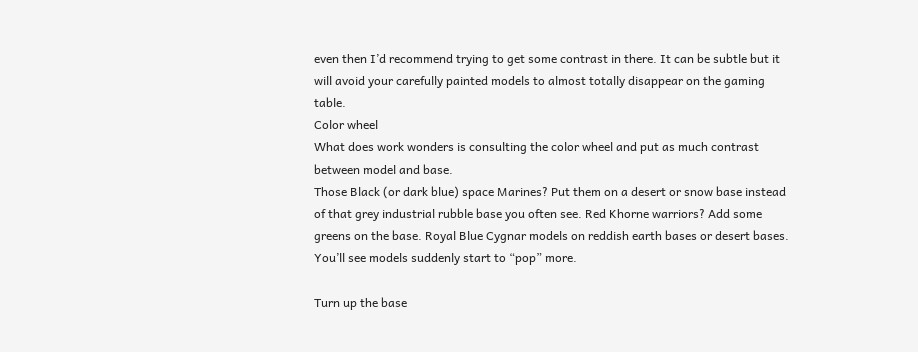even then I’d recommend trying to get some contrast in there. It can be subtle but it will avoid your carefully painted models to almost totally disappear on the gaming table.
Color wheel
What does work wonders is consulting the color wheel and put as much contrast between model and base.
Those Black (or dark blue) space Marines? Put them on a desert or snow base instead of that grey industrial rubble base you often see. Red Khorne warriors? Add some greens on the base. Royal Blue Cygnar models on reddish earth bases or desert bases. You’ll see models suddenly start to “pop” more.

Turn up the base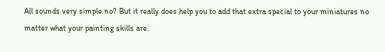All sounds very simple no? But it really does help you to add that extra special to your miniatures no matter what your painting skills are.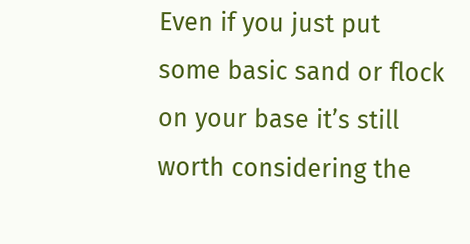Even if you just put some basic sand or flock on your base it’s still worth considering the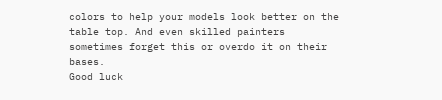colors to help your models look better on the table top. And even skilled painters sometimes forget this or overdo it on their bases.
Good luck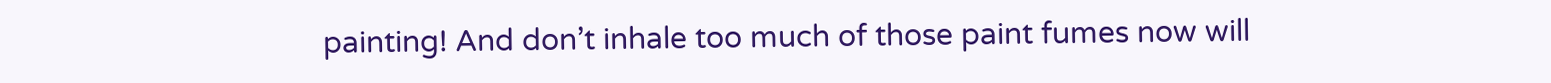painting! And don’t inhale too much of those paint fumes now will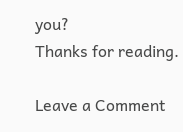you?
Thanks for reading.

Leave a Comment